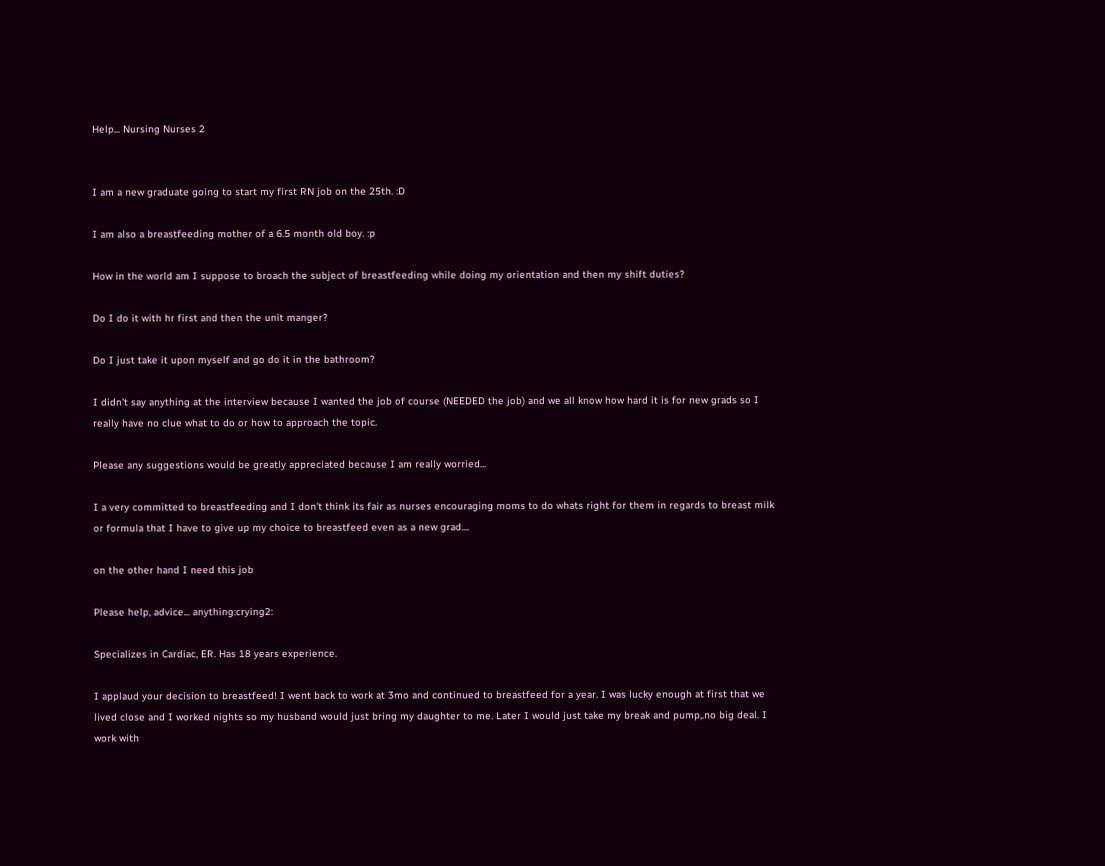Help... Nursing Nurses 2


I am a new graduate going to start my first RN job on the 25th. :D

I am also a breastfeeding mother of a 6.5 month old boy. :p

How in the world am I suppose to broach the subject of breastfeeding while doing my orientation and then my shift duties?

Do I do it with hr first and then the unit manger?

Do I just take it upon myself and go do it in the bathroom?

I didn't say anything at the interview because I wanted the job of course (NEEDED the job) and we all know how hard it is for new grads so I really have no clue what to do or how to approach the topic.

Please any suggestions would be greatly appreciated because I am really worried...

I a very committed to breastfeeding and I don't think its fair as nurses encouraging moms to do whats right for them in regards to breast milk or formula that I have to give up my choice to breastfeed even as a new grad....

on the other hand I need this job

Please help, advice... anything:crying2:

Specializes in Cardiac, ER. Has 18 years experience.

I applaud your decision to breastfeed! I went back to work at 3mo and continued to breastfeed for a year. I was lucky enough at first that we lived close and I worked nights so my husband would just bring my daughter to me. Later I would just take my break and pump,.no big deal. I work with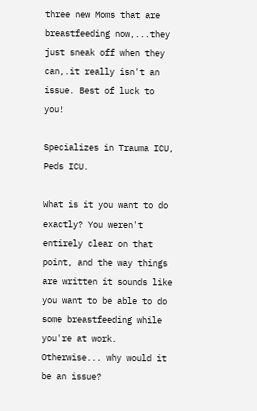three new Moms that are breastfeeding now,...they just sneak off when they can,.it really isn't an issue. Best of luck to you!

Specializes in Trauma ICU, Peds ICU.

What is it you want to do exactly? You weren't entirely clear on that point, and the way things are written it sounds like you want to be able to do some breastfeeding while you're at work. Otherwise... why would it be an issue?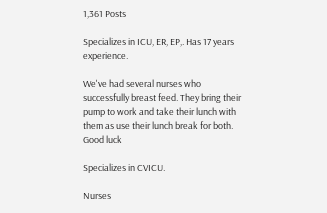1,361 Posts

Specializes in ICU, ER, EP,. Has 17 years experience.

We've had several nurses who successfully breast feed. They bring their pump to work and take their lunch with them as use their lunch break for both. Good luck

Specializes in CVICU.

Nurses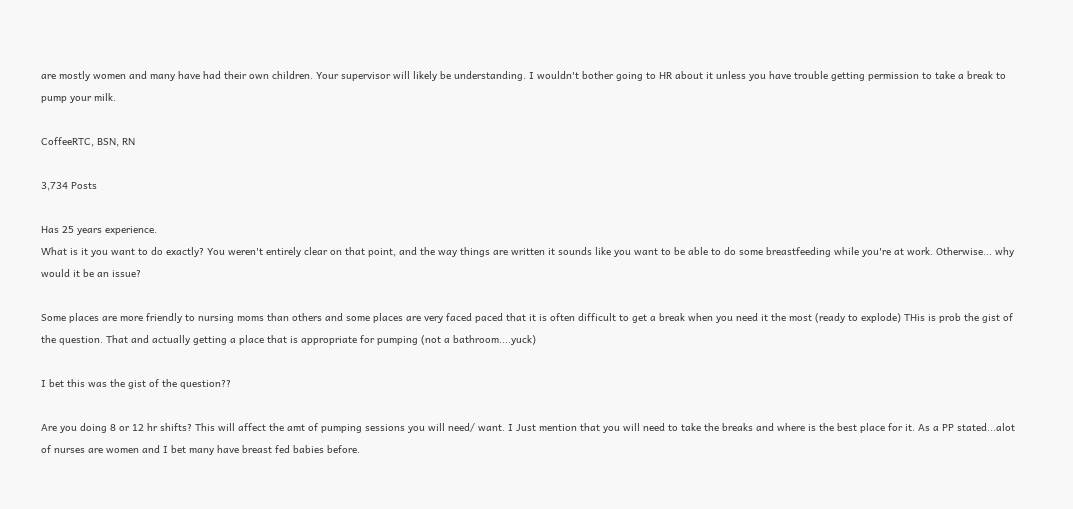are mostly women and many have had their own children. Your supervisor will likely be understanding. I wouldn't bother going to HR about it unless you have trouble getting permission to take a break to pump your milk.

CoffeeRTC, BSN, RN

3,734 Posts

Has 25 years experience.
What is it you want to do exactly? You weren't entirely clear on that point, and the way things are written it sounds like you want to be able to do some breastfeeding while you're at work. Otherwise... why would it be an issue?

Some places are more friendly to nursing moms than others and some places are very faced paced that it is often difficult to get a break when you need it the most (ready to explode) THis is prob the gist of the question. That and actually getting a place that is appropriate for pumping (not a bathroom....yuck)

I bet this was the gist of the question??

Are you doing 8 or 12 hr shifts? This will affect the amt of pumping sessions you will need/ want. I Just mention that you will need to take the breaks and where is the best place for it. As a PP stated...alot of nurses are women and I bet many have breast fed babies before.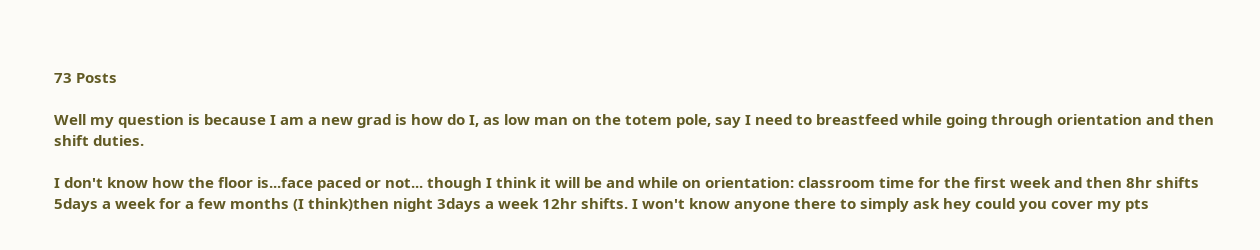73 Posts

Well my question is because I am a new grad is how do I, as low man on the totem pole, say I need to breastfeed while going through orientation and then shift duties.

I don't know how the floor is...face paced or not... though I think it will be and while on orientation: classroom time for the first week and then 8hr shifts 5days a week for a few months (I think)then night 3days a week 12hr shifts. I won't know anyone there to simply ask hey could you cover my pts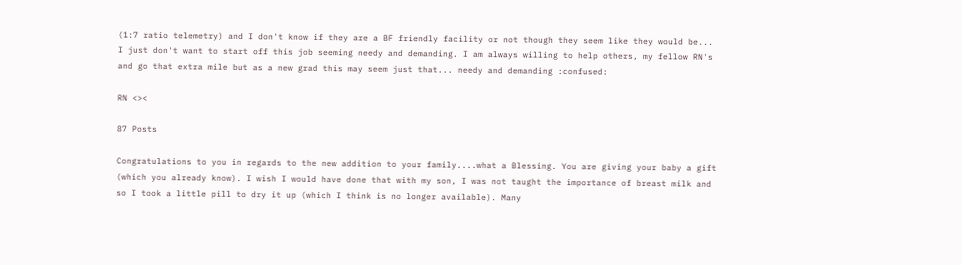(1:7 ratio telemetry) and I don't know if they are a BF friendly facility or not though they seem like they would be... I just don't want to start off this job seeming needy and demanding. I am always willing to help others, my fellow RN's and go that extra mile but as a new grad this may seem just that... needy and demanding :confused:

RN <><

87 Posts

Congratulations to you in regards to the new addition to your family....what a Blessing. You are giving your baby a gift (which you already know). I wish I would have done that with my son, I was not taught the importance of breast milk and so I took a little pill to dry it up (which I think is no longer available). Many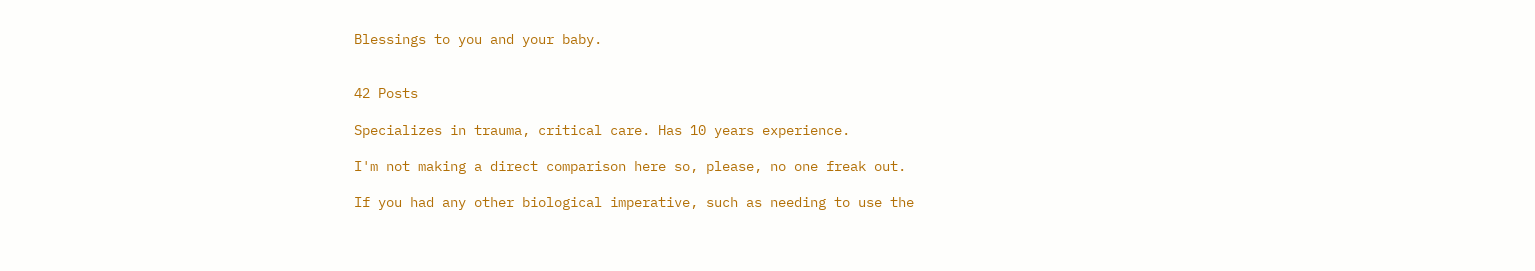Blessings to you and your baby.


42 Posts

Specializes in trauma, critical care. Has 10 years experience.

I'm not making a direct comparison here so, please, no one freak out.

If you had any other biological imperative, such as needing to use the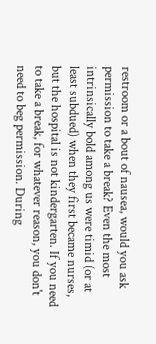restroom or a bout of nausea, would you ask permission to take a break? Even the most intrinsically bold among us were timid (or at least subdued) when they first became nurses, but the hospital is not kindergarten. If you need to take a break, for whatever reason, you don't need to beg permission. During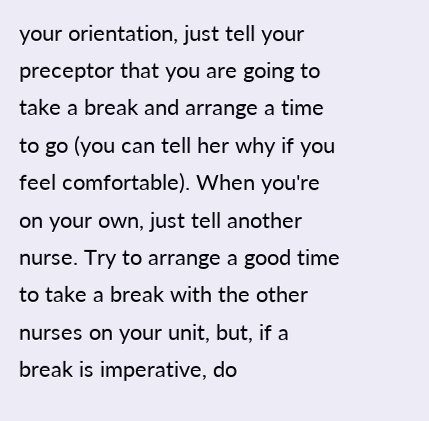your orientation, just tell your preceptor that you are going to take a break and arrange a time to go (you can tell her why if you feel comfortable). When you're on your own, just tell another nurse. Try to arrange a good time to take a break with the other nurses on your unit, but, if a break is imperative, do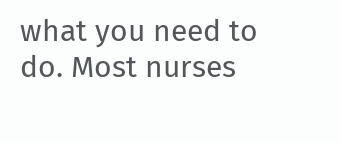what you need to do. Most nurses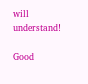will understand!

Good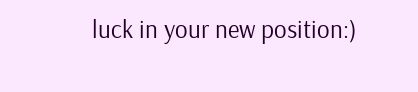luck in your new position:)